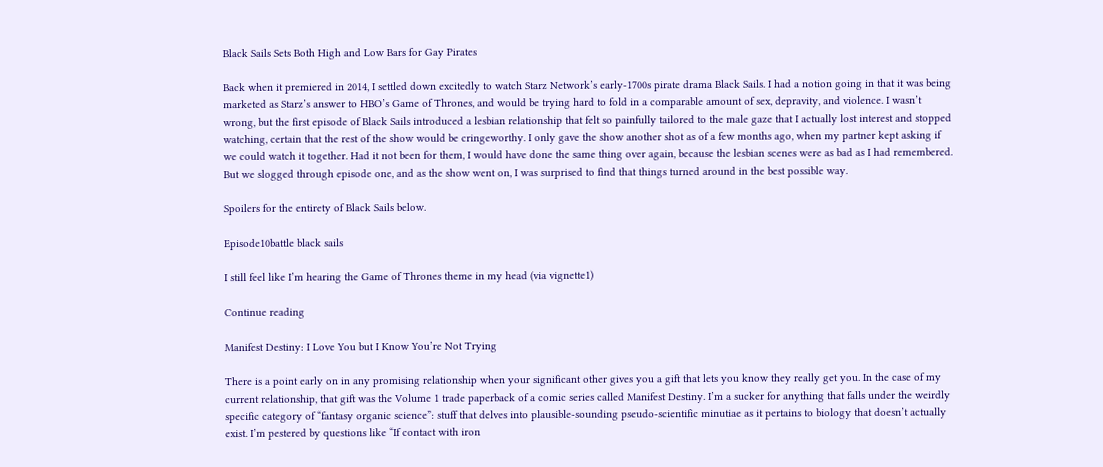Black Sails Sets Both High and Low Bars for Gay Pirates

Back when it premiered in 2014, I settled down excitedly to watch Starz Network’s early-1700s pirate drama Black Sails. I had a notion going in that it was being marketed as Starz’s answer to HBO’s Game of Thrones, and would be trying hard to fold in a comparable amount of sex, depravity, and violence. I wasn’t wrong, but the first episode of Black Sails introduced a lesbian relationship that felt so painfully tailored to the male gaze that I actually lost interest and stopped watching, certain that the rest of the show would be cringeworthy. I only gave the show another shot as of a few months ago, when my partner kept asking if we could watch it together. Had it not been for them, I would have done the same thing over again, because the lesbian scenes were as bad as I had remembered. But we slogged through episode one, and as the show went on, I was surprised to find that things turned around in the best possible way.

Spoilers for the entirety of Black Sails below.

Episode10battle black sails

I still feel like I’m hearing the Game of Thrones theme in my head (via vignette1)

Continue reading

Manifest Destiny: I Love You but I Know You’re Not Trying

There is a point early on in any promising relationship when your significant other gives you a gift that lets you know they really get you. In the case of my current relationship, that gift was the Volume 1 trade paperback of a comic series called Manifest Destiny. I’m a sucker for anything that falls under the weirdly specific category of “fantasy organic science”: stuff that delves into plausible-sounding pseudo-scientific minutiae as it pertains to biology that doesn’t actually exist. I’m pestered by questions like “If contact with iron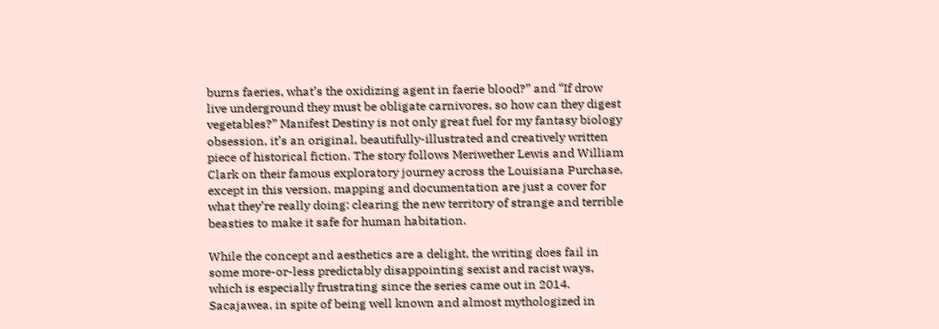burns faeries, what’s the oxidizing agent in faerie blood?” and “If drow live underground they must be obligate carnivores, so how can they digest vegetables?” Manifest Destiny is not only great fuel for my fantasy biology obsession, it’s an original, beautifully-illustrated and creatively written piece of historical fiction. The story follows Meriwether Lewis and William Clark on their famous exploratory journey across the Louisiana Purchase, except in this version, mapping and documentation are just a cover for what they’re really doing: clearing the new territory of strange and terrible beasties to make it safe for human habitation.

While the concept and aesthetics are a delight, the writing does fail in some more-or-less predictably disappointing sexist and racist ways, which is especially frustrating since the series came out in 2014. Sacajawea, in spite of being well known and almost mythologized in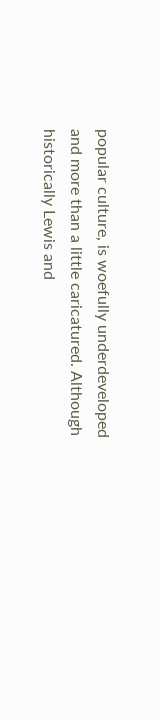popular culture, is woefully underdeveloped and more than a little caricatured. Although historically Lewis and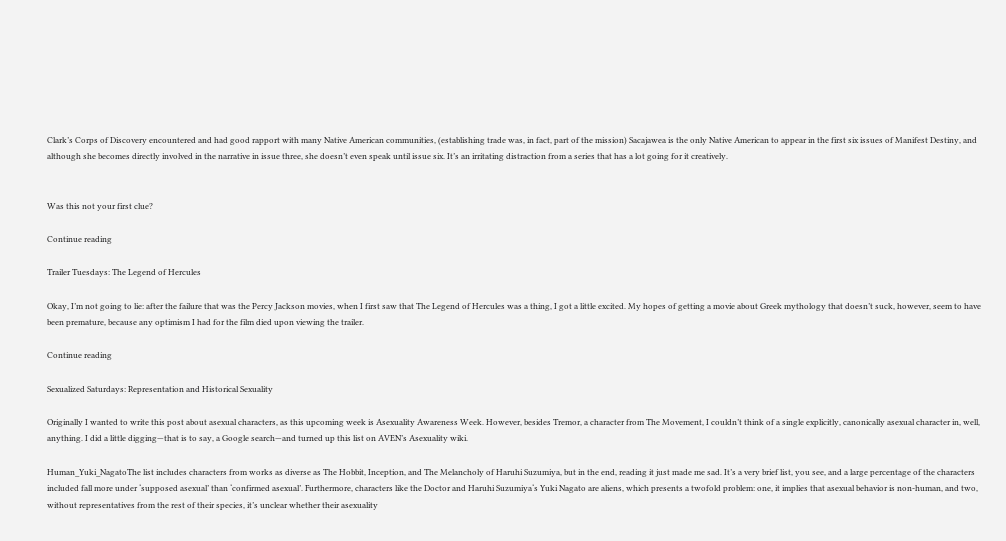Clark’s Corps of Discovery encountered and had good rapport with many Native American communities, (establishing trade was, in fact, part of the mission) Sacajawea is the only Native American to appear in the first six issues of Manifest Destiny, and although she becomes directly involved in the narrative in issue three, she doesn’t even speak until issue six. It’s an irritating distraction from a series that has a lot going for it creatively.


Was this not your first clue?

Continue reading

Trailer Tuesdays: The Legend of Hercules

Okay, I’m not going to lie: after the failure that was the Percy Jackson movies, when I first saw that The Legend of Hercules was a thing, I got a little excited. My hopes of getting a movie about Greek mythology that doesn’t suck, however, seem to have been premature, because any optimism I had for the film died upon viewing the trailer.

Continue reading

Sexualized Saturdays: Representation and Historical Sexuality

Originally I wanted to write this post about asexual characters, as this upcoming week is Asexuality Awareness Week. However, besides Tremor, a character from The Movement, I couldn’t think of a single explicitly, canonically asexual character in, well, anything. I did a little digging—that is to say, a Google search—and turned up this list on AVEN’s Asexuality wiki.

Human_Yuki_NagatoThe list includes characters from works as diverse as The Hobbit, Inception, and The Melancholy of Haruhi Suzumiya, but in the end, reading it just made me sad. It’s a very brief list, you see, and a large percentage of the characters included fall more under ‘supposed asexual’ than ‘confirmed asexual’. Furthermore, characters like the Doctor and Haruhi Suzumiya‘s Yuki Nagato are aliens, which presents a twofold problem: one, it implies that asexual behavior is non-human, and two, without representatives from the rest of their species, it’s unclear whether their asexuality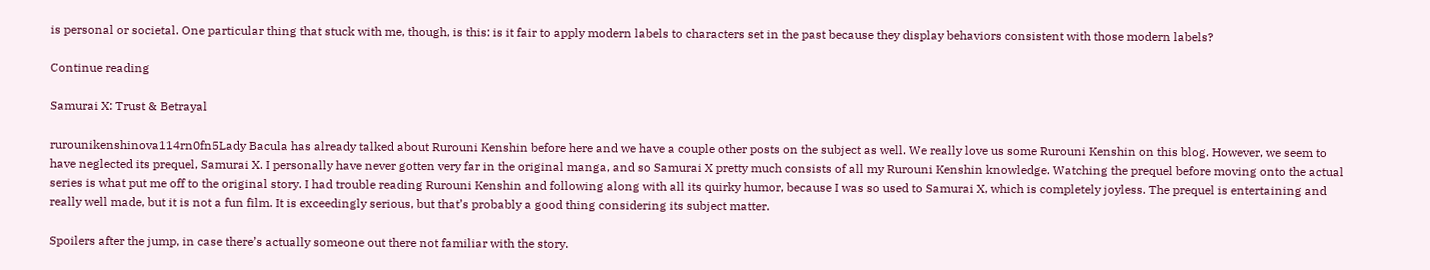is personal or societal. One particular thing that stuck with me, though, is this: is it fair to apply modern labels to characters set in the past because they display behaviors consistent with those modern labels?

Continue reading

Samurai X: Trust & Betrayal

rurounikenshinova114rn0fn5Lady Bacula has already talked about Rurouni Kenshin before here and we have a couple other posts on the subject as well. We really love us some Rurouni Kenshin on this blog. However, we seem to have neglected its prequel, Samurai X. I personally have never gotten very far in the original manga, and so Samurai X pretty much consists of all my Rurouni Kenshin knowledge. Watching the prequel before moving onto the actual series is what put me off to the original story. I had trouble reading Rurouni Kenshin and following along with all its quirky humor, because I was so used to Samurai X, which is completely joyless. The prequel is entertaining and really well made, but it is not a fun film. It is exceedingly serious, but that’s probably a good thing considering its subject matter.

Spoilers after the jump, in case there’s actually someone out there not familiar with the story.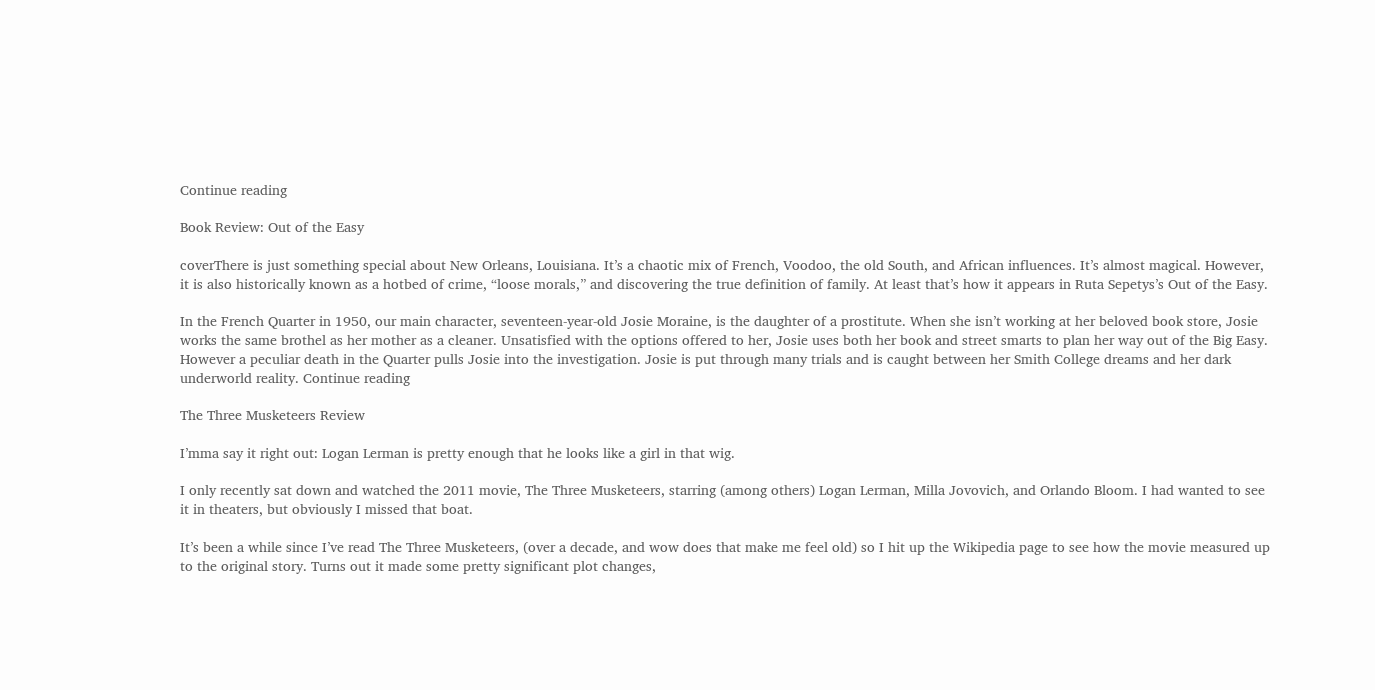Continue reading

Book Review: Out of the Easy

coverThere is just something special about New Orleans, Louisiana. It’s a chaotic mix of French, Voodoo, the old South, and African influences. It’s almost magical. However, it is also historically known as a hotbed of crime, “loose morals,” and discovering the true definition of family. At least that’s how it appears in Ruta Sepetys’s Out of the Easy.

In the French Quarter in 1950, our main character, seventeen-year-old Josie Moraine, is the daughter of a prostitute. When she isn’t working at her beloved book store, Josie works the same brothel as her mother as a cleaner. Unsatisfied with the options offered to her, Josie uses both her book and street smarts to plan her way out of the Big Easy. However a peculiar death in the Quarter pulls Josie into the investigation. Josie is put through many trials and is caught between her Smith College dreams and her dark underworld reality. Continue reading

The Three Musketeers Review

I’mma say it right out: Logan Lerman is pretty enough that he looks like a girl in that wig.

I only recently sat down and watched the 2011 movie, The Three Musketeers, starring (among others) Logan Lerman, Milla Jovovich, and Orlando Bloom. I had wanted to see it in theaters, but obviously I missed that boat.

It’s been a while since I’ve read The Three Musketeers, (over a decade, and wow does that make me feel old) so I hit up the Wikipedia page to see how the movie measured up to the original story. Turns out it made some pretty significant plot changes,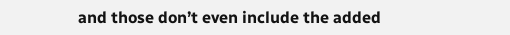and those don’t even include the added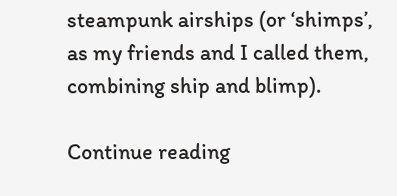steampunk airships (or ‘shimps’, as my friends and I called them, combining ship and blimp).

Continue reading